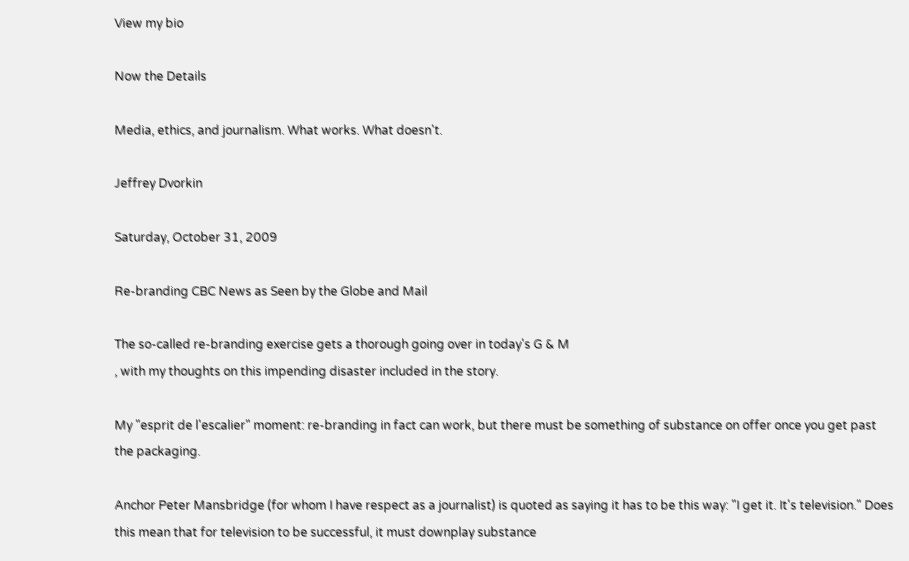View my bio

Now the Details

Media, ethics, and journalism. What works. What doesn't.

Jeffrey Dvorkin

Saturday, October 31, 2009

Re-branding CBC News as Seen by the Globe and Mail

The so-called re-branding exercise gets a thorough going over in today's G & M
, with my thoughts on this impending disaster included in the story.

My "esprit de l'escalier" moment: re-branding in fact can work, but there must be something of substance on offer once you get past the packaging.

Anchor Peter Mansbridge (for whom I have respect as a journalist) is quoted as saying it has to be this way: "I get it. It's television." Does this mean that for television to be successful, it must downplay substance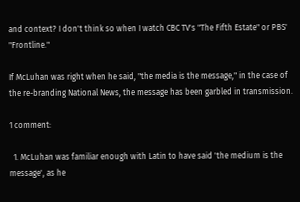and context? I don't think so when I watch CBC TV's "The Fifth Estate" or PBS' "Frontline."

If McLuhan was right when he said, "the media is the message," in the case of the re-branding National News, the message has been garbled in transmission.

1 comment:

  1. McLuhan was familiar enough with Latin to have said 'the medium is the message', as he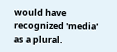would have recognized 'media' as a plural.